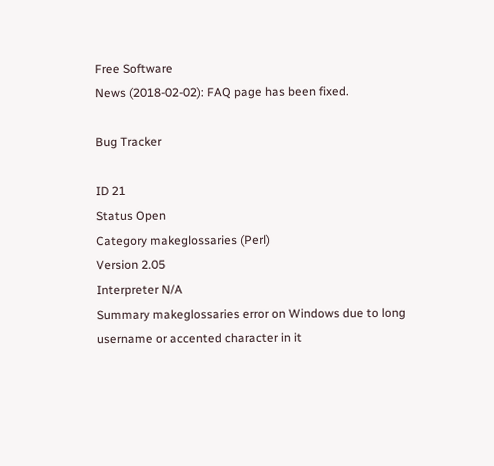Free Software
News (2018-02-02): FAQ page has been fixed.

Bug Tracker

ID 21
Status Open
Category makeglossaries (Perl)
Version 2.05
Interpreter N/A
Summary makeglossaries error on Windows due to long username or accented character in it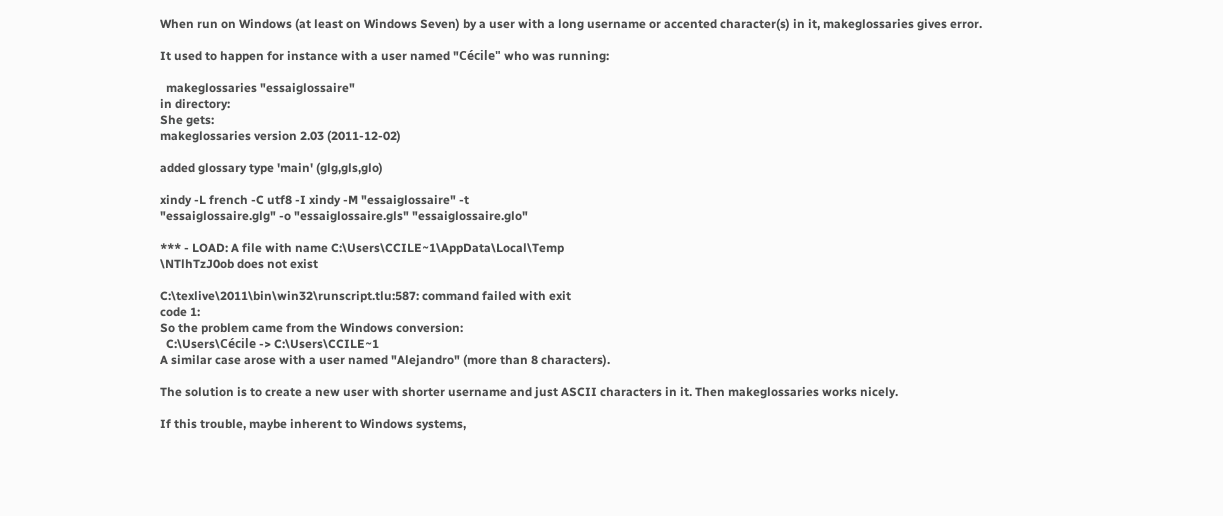When run on Windows (at least on Windows Seven) by a user with a long username or accented character(s) in it, makeglossaries gives error.

It used to happen for instance with a user named "Cécile" who was running:

  makeglossaries "essaiglossaire"
in directory:
She gets:
makeglossaries version 2.03 (2011-12-02)

added glossary type 'main' (glg,gls,glo)

xindy -L french -C utf8 -I xindy -M "essaiglossaire" -t
"essaiglossaire.glg" -o "essaiglossaire.gls" "essaiglossaire.glo"

*** - LOAD: A file with name C:\Users\CCILE~1\AppData\Local\Temp
\NTlhTzJ0ob does not exist

C:\texlive\2011\bin\win32\runscript.tlu:587: command failed with exit
code 1:
So the problem came from the Windows conversion:
  C:\Users\Cécile -> C:\Users\CCILE~1
A similar case arose with a user named "Alejandro" (more than 8 characters).

The solution is to create a new user with shorter username and just ASCII characters in it. Then makeglossaries works nicely.

If this trouble, maybe inherent to Windows systems,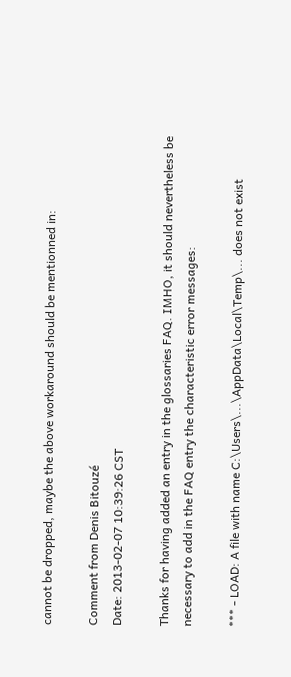cannot be dropped, maybe the above workaround should be mentionned in:

Comment from Denis Bitouzé
Date: 2013-02-07 10:39:26 CST

Thanks for having added an entry in the glossaries FAQ. IMHO, it should nevertheless be necessary to add in the FAQ entry the characteristic error messages:

*** - LOAD: A file with name C:\Users\...\AppData\Local\Temp\... does not exist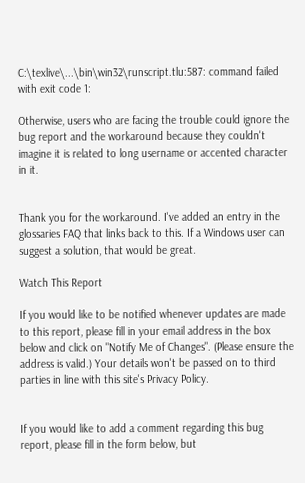C:\texlive\...\bin\win32\runscript.tlu:587: command failed with exit code 1:

Otherwise, users who are facing the trouble could ignore the bug report and the workaround because they couldn't imagine it is related to long username or accented character in it.


Thank you for the workaround. I've added an entry in the glossaries FAQ that links back to this. If a Windows user can suggest a solution, that would be great.

Watch This Report

If you would like to be notified whenever updates are made to this report, please fill in your email address in the box below and click on "Notify Me of Changes". (Please ensure the address is valid.) Your details won't be passed on to third parties in line with this site's Privacy Policy.


If you would like to add a comment regarding this bug report, please fill in the form below, but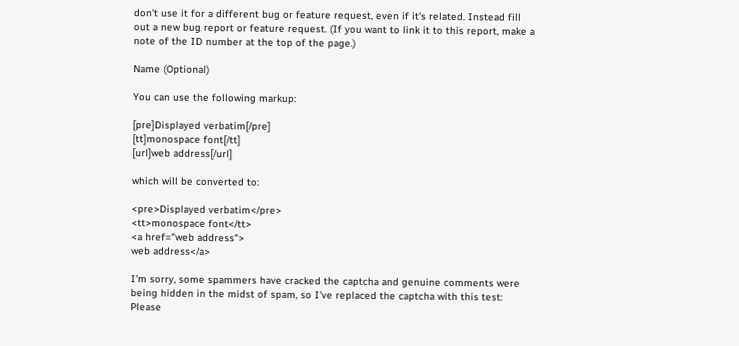don't use it for a different bug or feature request, even if it's related. Instead fill out a new bug report or feature request. (If you want to link it to this report, make a note of the ID number at the top of the page.)

Name (Optional)

You can use the following markup:

[pre]Displayed verbatim[/pre]
[tt]monospace font[/tt]
[url]web address[/url]

which will be converted to:

<pre>Displayed verbatim</pre>
<tt>monospace font</tt>
<a href="web address">
web address</a>

I'm sorry, some spammers have cracked the captcha and genuine comments were being hidden in the midst of spam, so I've replaced the captcha with this test: Please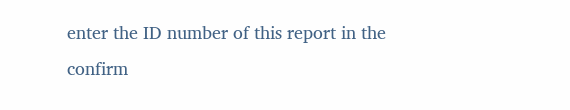enter the ID number of this report in the confirm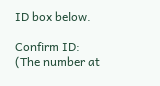ID box below.

Confirm ID: (The number at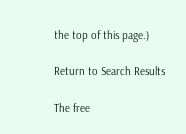the top of this page.)

Return to Search Results

The free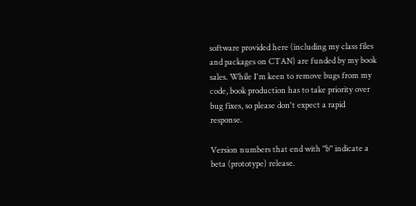software provided here (including my class files and packages on CTAN) are funded by my book sales. While I'm keen to remove bugs from my code, book production has to take priority over bug fixes, so please don't expect a rapid response.

Version numbers that end with "b" indicate a beta (prototype) release.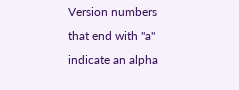Version numbers that end with "a" indicate an alpha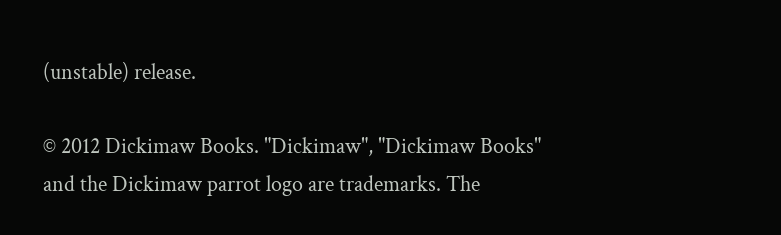(unstable) release.

© 2012 Dickimaw Books. "Dickimaw", "Dickimaw Books" and the Dickimaw parrot logo are trademarks. The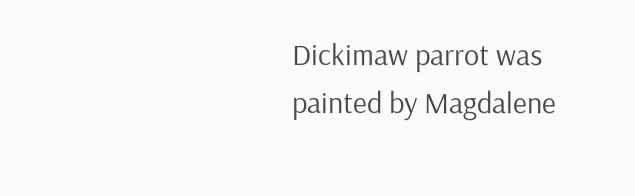Dickimaw parrot was painted by Magdalene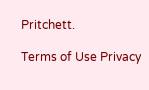Pritchett.

Terms of Use Privacy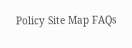Policy Site Map FAQs